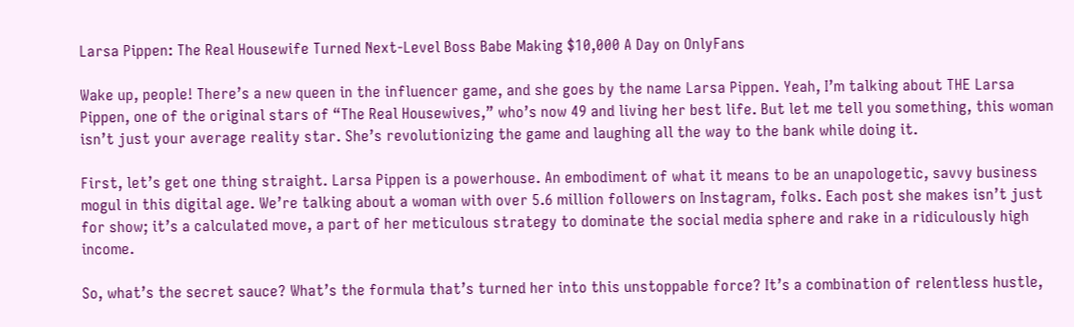Larsa Pippen: The Real Housewife Turned Next-Level Boss Babe Making $10,000 A Day on OnlyFans

Wake up, people! There’s a new queen in the influencer game, and she goes by the name Larsa Pippen. Yeah, I’m talking about THE Larsa Pippen, one of the original stars of “The Real Housewives,” who’s now 49 and living her best life. But let me tell you something, this woman isn’t just your average reality star. She’s revolutionizing the game and laughing all the way to the bank while doing it.

First, let’s get one thing straight. Larsa Pippen is a powerhouse. An embodiment of what it means to be an unapologetic, savvy business mogul in this digital age. We’re talking about a woman with over 5.6 million followers on Instagram, folks. Each post she makes isn’t just for show; it’s a calculated move, a part of her meticulous strategy to dominate the social media sphere and rake in a ridiculously high income.

So, what’s the secret sauce? What’s the formula that’s turned her into this unstoppable force? It’s a combination of relentless hustle,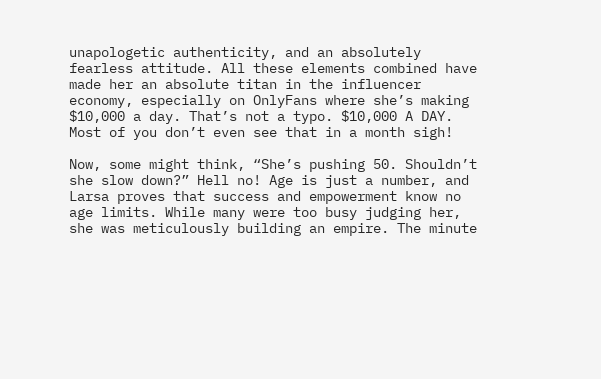unapologetic authenticity, and an absolutely fearless attitude. All these elements combined have made her an absolute titan in the influencer economy, especially on OnlyFans where she’s making $10,000 a day. That’s not a typo. $10,000 A DAY. Most of you don’t even see that in a month sigh!

Now, some might think, “She’s pushing 50. Shouldn’t she slow down?” Hell no! Age is just a number, and Larsa proves that success and empowerment know no age limits. While many were too busy judging her, she was meticulously building an empire. The minute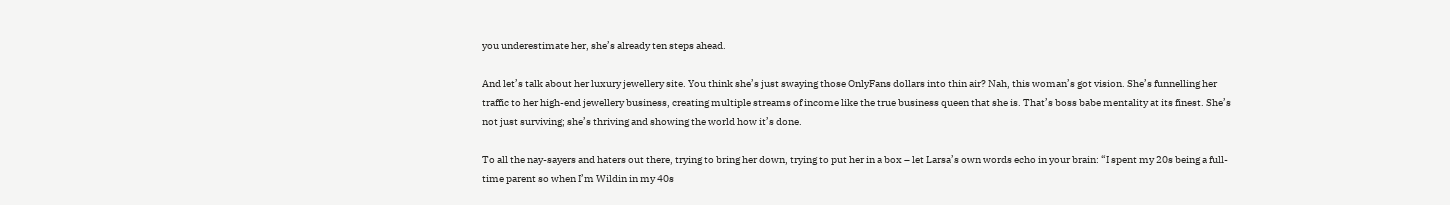you underestimate her, she’s already ten steps ahead.

And let’s talk about her luxury jewellery site. You think she’s just swaying those OnlyFans dollars into thin air? Nah, this woman’s got vision. She’s funnelling her traffic to her high-end jewellery business, creating multiple streams of income like the true business queen that she is. That’s boss babe mentality at its finest. She’s not just surviving; she’s thriving and showing the world how it’s done.

To all the nay-sayers and haters out there, trying to bring her down, trying to put her in a box – let Larsa’s own words echo in your brain: “I spent my 20s being a full-time parent so when I’m Wildin in my 40s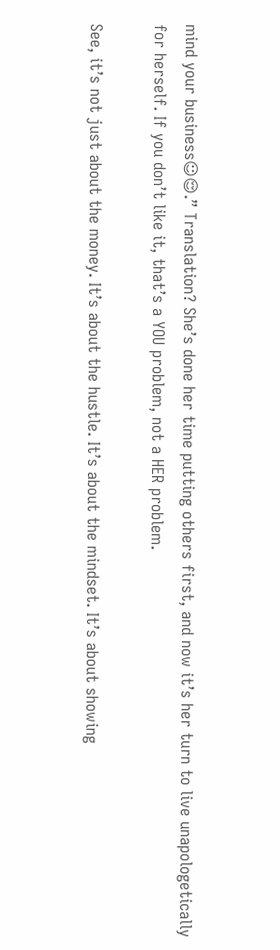mind your business☺😌.” Translation? She’s done her time putting others first, and now it’s her turn to live unapologetically for herself. If you don’t like it, that’s a YOU problem, not a HER problem.

See, it’s not just about the money. It’s about the hustle. It’s about the mindset. It’s about showing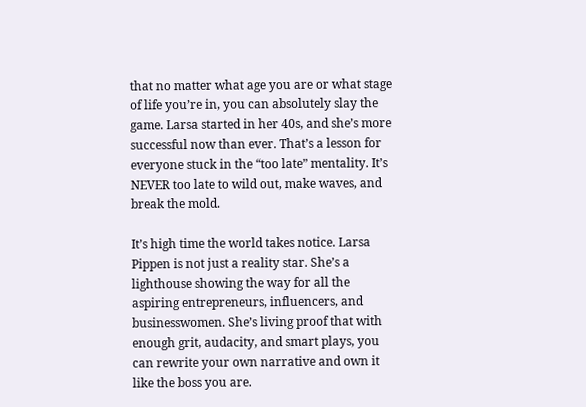that no matter what age you are or what stage of life you’re in, you can absolutely slay the game. Larsa started in her 40s, and she’s more successful now than ever. That’s a lesson for everyone stuck in the “too late” mentality. It’s NEVER too late to wild out, make waves, and break the mold.

It’s high time the world takes notice. Larsa Pippen is not just a reality star. She’s a lighthouse showing the way for all the aspiring entrepreneurs, influencers, and businesswomen. She’s living proof that with enough grit, audacity, and smart plays, you can rewrite your own narrative and own it like the boss you are.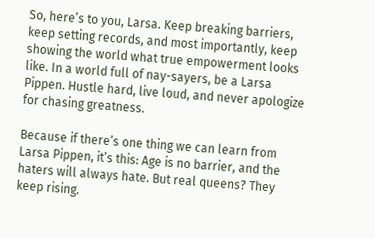So, here’s to you, Larsa. Keep breaking barriers, keep setting records, and most importantly, keep showing the world what true empowerment looks like. In a world full of nay-sayers, be a Larsa Pippen. Hustle hard, live loud, and never apologize for chasing greatness.

Because if there’s one thing we can learn from Larsa Pippen, it’s this: Age is no barrier, and the haters will always hate. But real queens? They keep rising.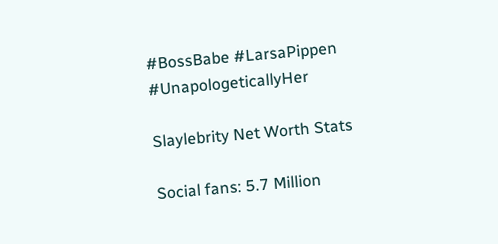#BossBabe #LarsaPippen #UnapologeticallyHer

Slaylebrity Net Worth Stats

Social fans: 5.7 Million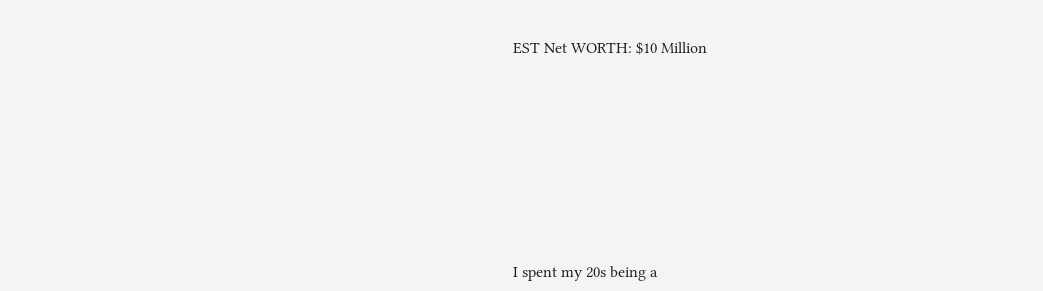EST Net WORTH: $10 Million









I spent my 20s being a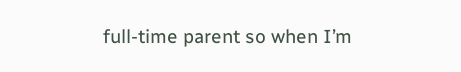full-time parent so when I’m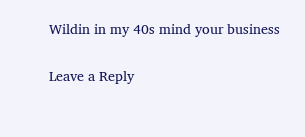Wildin in my 40s mind your business

Leave a Reply